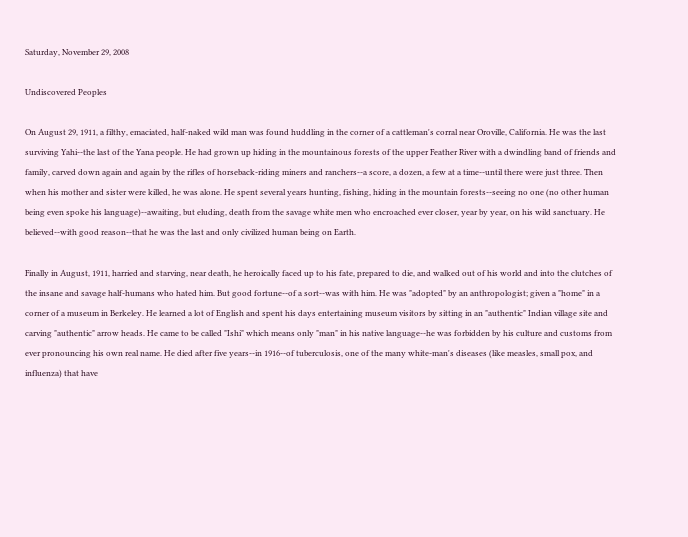Saturday, November 29, 2008

Undiscovered Peoples

On August 29, 1911, a filthy, emaciated, half-naked wild man was found huddling in the corner of a cattleman's corral near Oroville, California. He was the last surviving Yahi--the last of the Yana people. He had grown up hiding in the mountainous forests of the upper Feather River with a dwindling band of friends and family, carved down again and again by the rifles of horseback-riding miners and ranchers--a score, a dozen, a few at a time--until there were just three. Then when his mother and sister were killed, he was alone. He spent several years hunting, fishing, hiding in the mountain forests--seeing no one (no other human being even spoke his language)--awaiting, but eluding, death from the savage white men who encroached ever closer, year by year, on his wild sanctuary. He believed--with good reason--that he was the last and only civilized human being on Earth.

Finally in August, 1911, harried and starving, near death, he heroically faced up to his fate, prepared to die, and walked out of his world and into the clutches of the insane and savage half-humans who hated him. But good fortune--of a sort--was with him. He was "adopted" by an anthropologist; given a "home" in a corner of a museum in Berkeley. He learned a lot of English and spent his days entertaining museum visitors by sitting in an "authentic" Indian village site and carving "authentic" arrow heads. He came to be called "Ishi" which means only "man" in his native language--he was forbidden by his culture and customs from ever pronouncing his own real name. He died after five years--in 1916--of tuberculosis, one of the many white-man's diseases (like measles, small pox, and influenza) that have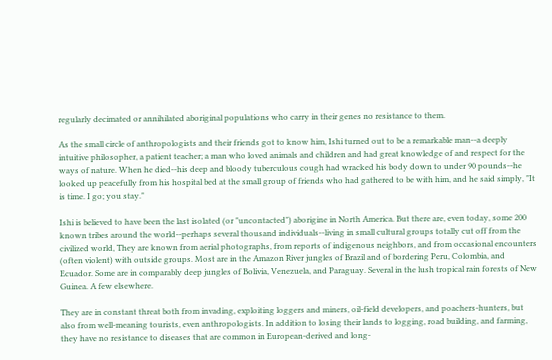regularly decimated or annihilated aboriginal populations who carry in their genes no resistance to them.

As the small circle of anthropologists and their friends got to know him, Ishi turned out to be a remarkable man--a deeply intuitive philosopher, a patient teacher; a man who loved animals and children and had great knowledge of and respect for the ways of nature. When he died--his deep and bloody tuberculous cough had wracked his body down to under 90 pounds--he looked up peacefully from his hospital bed at the small group of friends who had gathered to be with him, and he said simply, "It is time. I go; you stay."

Ishi is believed to have been the last isolated (or "uncontacted") aborigine in North America. But there are, even today, some 200 known tribes around the world--perhaps several thousand individuals--living in small cultural groups totally cut off from the civilized world, They are known from aerial photographs, from reports of indigenous neighbors, and from occasional encounters (often violent) with outside groups. Most are in the Amazon River jungles of Brazil and of bordering Peru, Colombia, and Ecuador. Some are in comparably deep jungles of Bolivia, Venezuela, and Paraguay. Several in the lush tropical rain forests of New Guinea. A few elsewhere.

They are in constant threat both from invading, exploiting loggers and miners, oil-field developers, and poachers-hunters, but also from well-meaning tourists, even anthropologists. In addition to losing their lands to logging, road building, and farming, they have no resistance to diseases that are common in European-derived and long-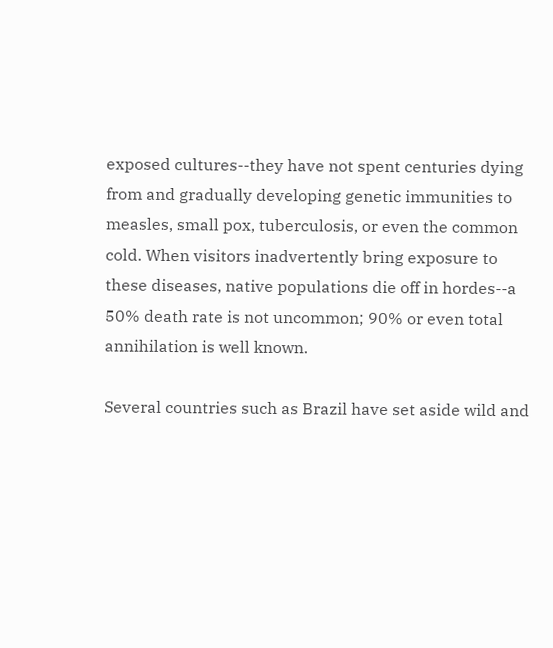exposed cultures--they have not spent centuries dying from and gradually developing genetic immunities to measles, small pox, tuberculosis, or even the common cold. When visitors inadvertently bring exposure to these diseases, native populations die off in hordes--a 50% death rate is not uncommon; 90% or even total annihilation is well known.

Several countries such as Brazil have set aside wild and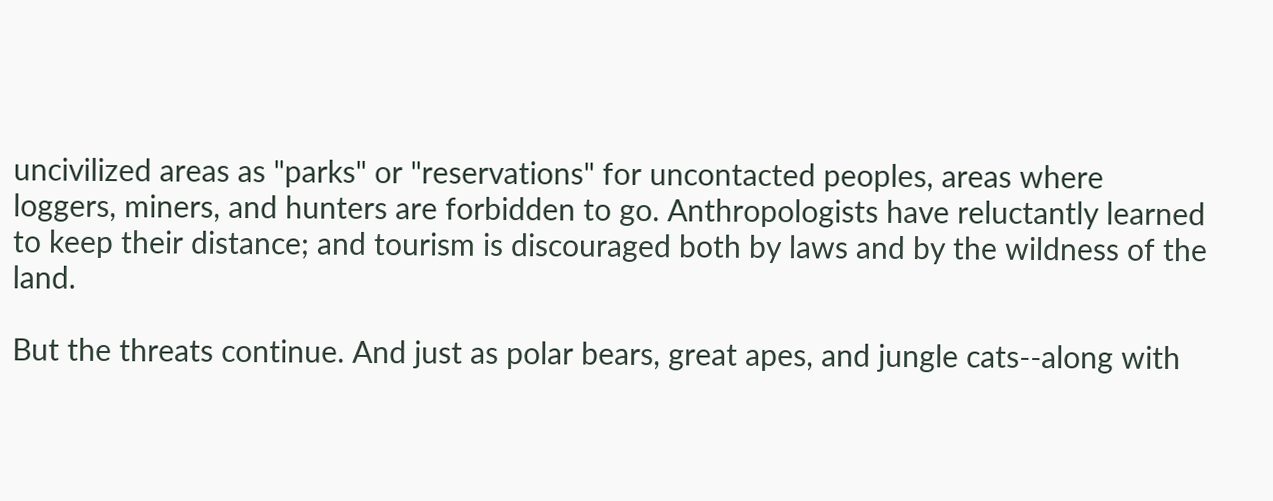uncivilized areas as "parks" or "reservations" for uncontacted peoples, areas where loggers, miners, and hunters are forbidden to go. Anthropologists have reluctantly learned to keep their distance; and tourism is discouraged both by laws and by the wildness of the land.

But the threats continue. And just as polar bears, great apes, and jungle cats--along with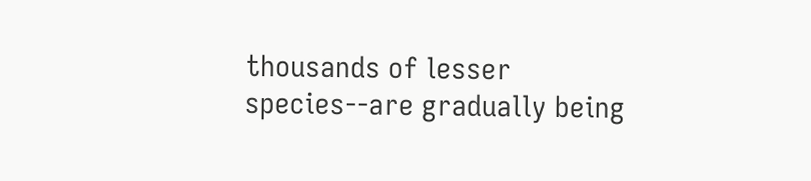thousands of lesser species--are gradually being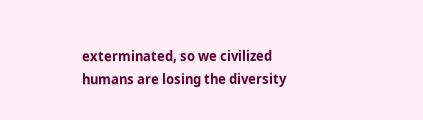exterminated, so we civilized humans are losing the diversity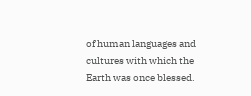of human languages and cultures with which the Earth was once blessed.